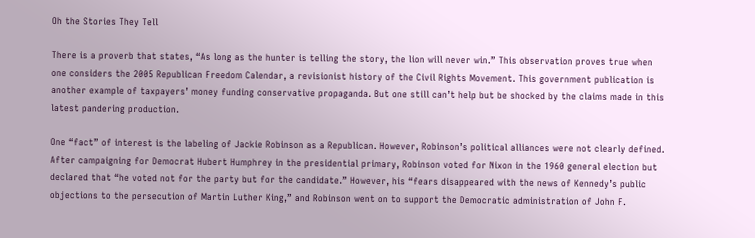Oh the Stories They Tell

There is a proverb that states, “As long as the hunter is telling the story, the lion will never win.” This observation proves true when one considers the 2005 Republican Freedom Calendar, a revisionist history of the Civil Rights Movement. This government publication is another example of taxpayers’ money funding conservative propaganda. But one still can’t help but be shocked by the claims made in this latest pandering production.

One “fact” of interest is the labeling of Jackie Robinson as a Republican. However, Robinson’s political alliances were not clearly defined. After campaigning for Democrat Hubert Humphrey in the presidential primary, Robinson voted for Nixon in the 1960 general election but declared that “he voted not for the party but for the candidate.” However, his “fears disappeared with the news of Kennedy’s public objections to the persecution of Martin Luther King,” and Robinson went on to support the Democratic administration of John F.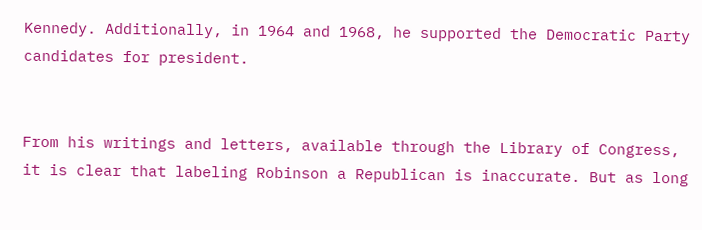Kennedy. Additionally, in 1964 and 1968, he supported the Democratic Party candidates for president.


From his writings and letters, available through the Library of Congress, it is clear that labeling Robinson a Republican is inaccurate. But as long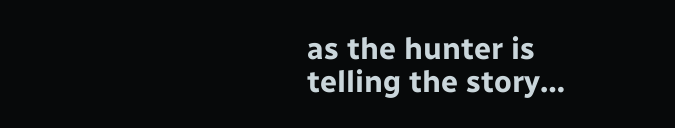as the hunter is telling the story…